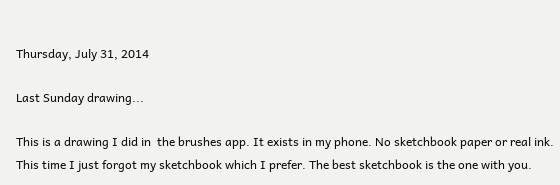Thursday, July 31, 2014

Last Sunday drawing...

This is a drawing I did in  the brushes app. It exists in my phone. No sketchbook paper or real ink. This time I just forgot my sketchbook which I prefer. The best sketchbook is the one with you.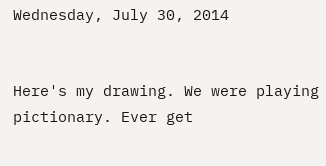Wednesday, July 30, 2014


Here's my drawing. We were playing pictionary. Ever get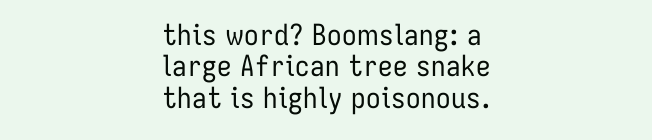this word? Boomslang: a large African tree snake that is highly poisonous.